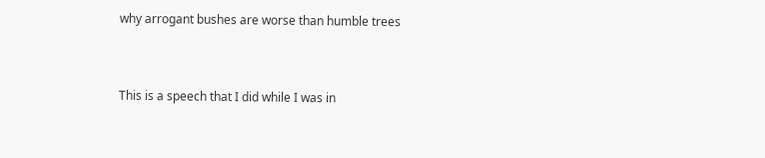why arrogant bushes are worse than humble trees


This is a speech that I did while I was in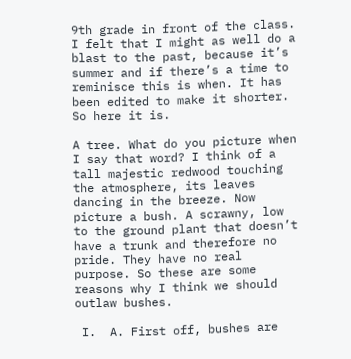9th grade in front of the class. I felt that I might as well do a blast to the past, because it’s summer and if there’s a time to reminisce this is when. It has been edited to make it shorter. So here it is.

A tree. What do you picture when I say that word? I think of a tall majestic redwood touching the atmosphere, its leaves dancing in the breeze. Now picture a bush. A scrawny, low to the ground plant that doesn’t have a trunk and therefore no pride. They have no real purpose. So these are some reasons why I think we should outlaw bushes.

 I.  A. First off, bushes are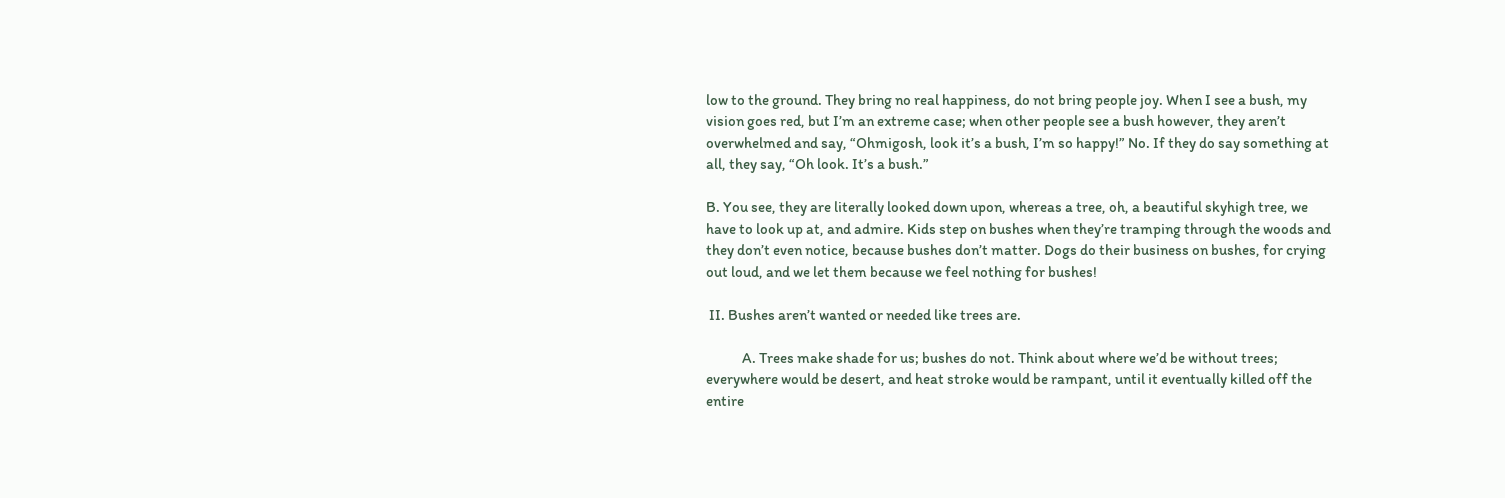low to the ground. They bring no real happiness, do not bring people joy. When I see a bush, my vision goes red, but I’m an extreme case; when other people see a bush however, they aren’t overwhelmed and say, “Ohmigosh, look it’s a bush, I’m so happy!” No. If they do say something at all, they say, “Oh look. It’s a bush.”

B. You see, they are literally looked down upon, whereas a tree, oh, a beautiful skyhigh tree, we have to look up at, and admire. Kids step on bushes when they’re tramping through the woods and they don’t even notice, because bushes don’t matter. Dogs do their business on bushes, for crying out loud, and we let them because we feel nothing for bushes!

 II. Bushes aren’t wanted or needed like trees are.

            A. Trees make shade for us; bushes do not. Think about where we’d be without trees; everywhere would be desert, and heat stroke would be rampant, until it eventually killed off the entire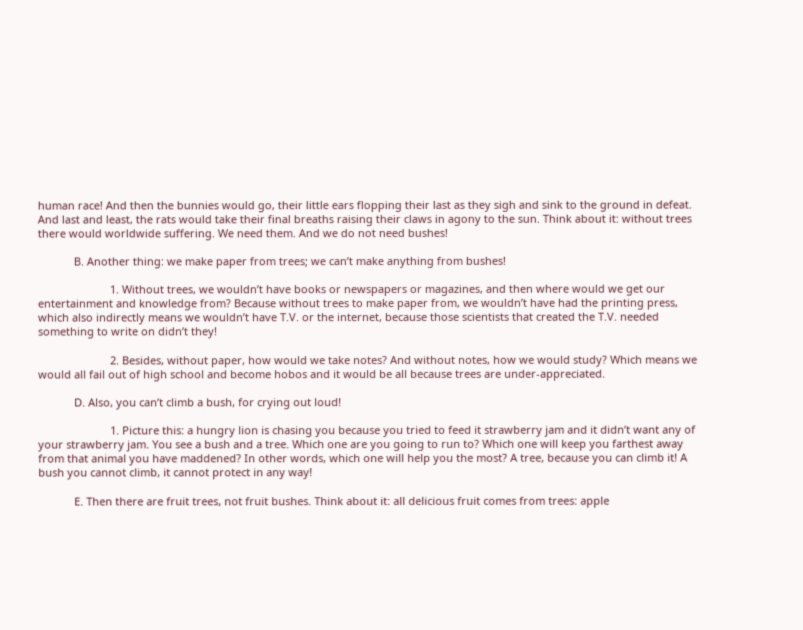human race! And then the bunnies would go, their little ears flopping their last as they sigh and sink to the ground in defeat. And last and least, the rats would take their final breaths raising their claws in agony to the sun. Think about it: without trees there would worldwide suffering. We need them. And we do not need bushes!

            B. Another thing: we make paper from trees; we can’t make anything from bushes!

                        1. Without trees, we wouldn’t have books or newspapers or magazines, and then where would we get our entertainment and knowledge from? Because without trees to make paper from, we wouldn’t have had the printing press, which also indirectly means we wouldn’t have T.V. or the internet, because those scientists that created the T.V. needed something to write on didn’t they!

                        2. Besides, without paper, how would we take notes? And without notes, how we would study? Which means we would all fail out of high school and become hobos and it would be all because trees are under-appreciated.

            D. Also, you can’t climb a bush, for crying out loud!

                        1. Picture this: a hungry lion is chasing you because you tried to feed it strawberry jam and it didn’t want any of your strawberry jam. You see a bush and a tree. Which one are you going to run to? Which one will keep you farthest away from that animal you have maddened? In other words, which one will help you the most? A tree, because you can climb it! A bush you cannot climb, it cannot protect in any way!

            E. Then there are fruit trees, not fruit bushes. Think about it: all delicious fruit comes from trees: apple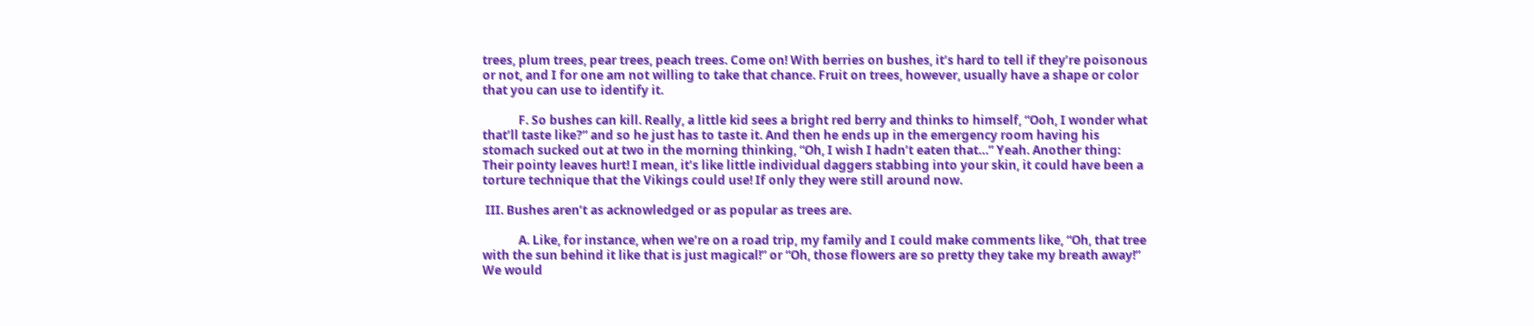trees, plum trees, pear trees, peach trees. Come on! With berries on bushes, it’s hard to tell if they’re poisonous or not, and I for one am not willing to take that chance. Fruit on trees, however, usually have a shape or color that you can use to identify it.

            F. So bushes can kill. Really, a little kid sees a bright red berry and thinks to himself, “Ooh, I wonder what that’ll taste like?” and so he just has to taste it. And then he ends up in the emergency room having his stomach sucked out at two in the morning thinking, “Oh, I wish I hadn’t eaten that…” Yeah. Another thing: Their pointy leaves hurt! I mean, it’s like little individual daggers stabbing into your skin, it could have been a torture technique that the Vikings could use! If only they were still around now.

 III. Bushes aren’t as acknowledged or as popular as trees are.

            A. Like, for instance, when we’re on a road trip, my family and I could make comments like, “Oh, that tree with the sun behind it like that is just magical!” or “Oh, those flowers are so pretty they take my breath away!” We would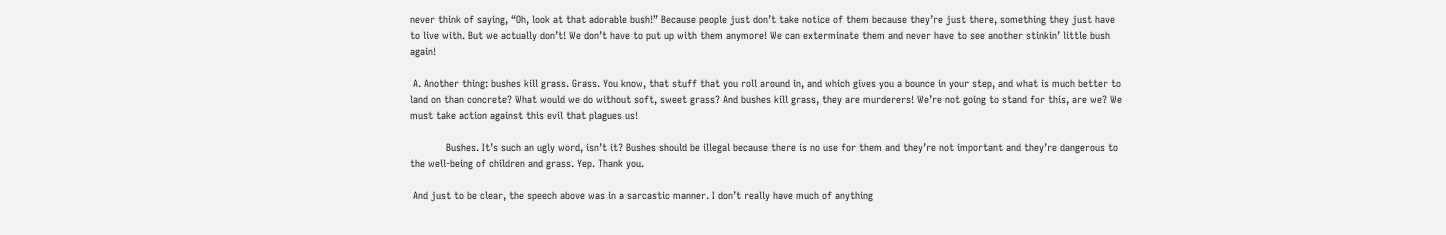never think of saying, “Oh, look at that adorable bush!” Because people just don’t take notice of them because they’re just there, something they just have to live with. But we actually don’t! We don’t have to put up with them anymore! We can exterminate them and never have to see another stinkin’ little bush again!

 A. Another thing: bushes kill grass. Grass. You know, that stuff that you roll around in, and which gives you a bounce in your step, and what is much better to land on than concrete? What would we do without soft, sweet grass? And bushes kill grass, they are murderers! We’re not going to stand for this, are we? We must take action against this evil that plagues us!

            Bushes. It’s such an ugly word, isn’t it? Bushes should be illegal because there is no use for them and they’re not important and they’re dangerous to the well-being of children and grass. Yep. Thank you.

 And just to be clear, the speech above was in a sarcastic manner. I don’t really have much of anything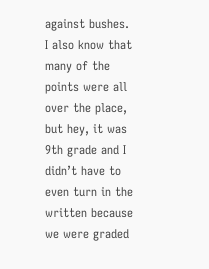against bushes. I also know that many of the points were all over the place, but hey, it was 9th grade and I didn’t have to even turn in the written because we were graded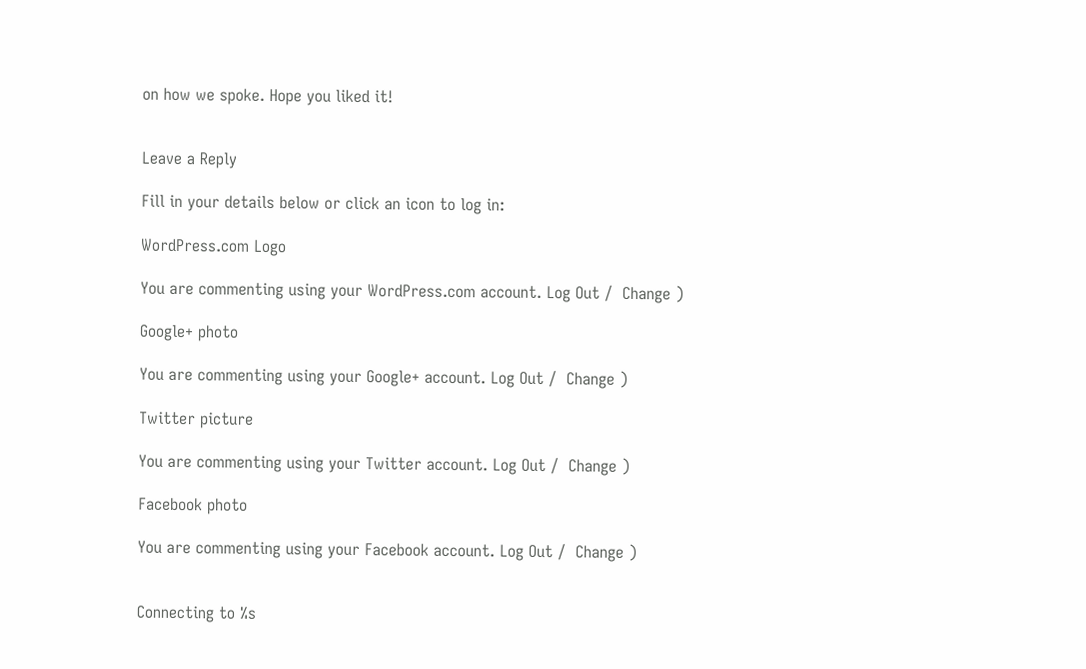on how we spoke. Hope you liked it!


Leave a Reply

Fill in your details below or click an icon to log in:

WordPress.com Logo

You are commenting using your WordPress.com account. Log Out /  Change )

Google+ photo

You are commenting using your Google+ account. Log Out /  Change )

Twitter picture

You are commenting using your Twitter account. Log Out /  Change )

Facebook photo

You are commenting using your Facebook account. Log Out /  Change )


Connecting to %s